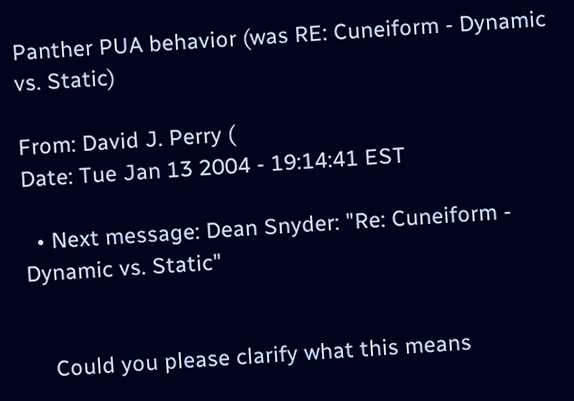Panther PUA behavior (was RE: Cuneiform - Dynamic vs. Static)

From: David J. Perry (
Date: Tue Jan 13 2004 - 19:14:41 EST

  • Next message: Dean Snyder: "Re: Cuneiform - Dynamic vs. Static"


    Could you please clarify what this means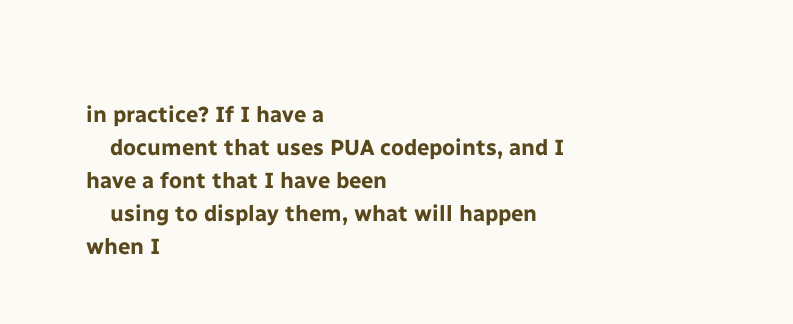in practice? If I have a
    document that uses PUA codepoints, and I have a font that I have been
    using to display them, what will happen when I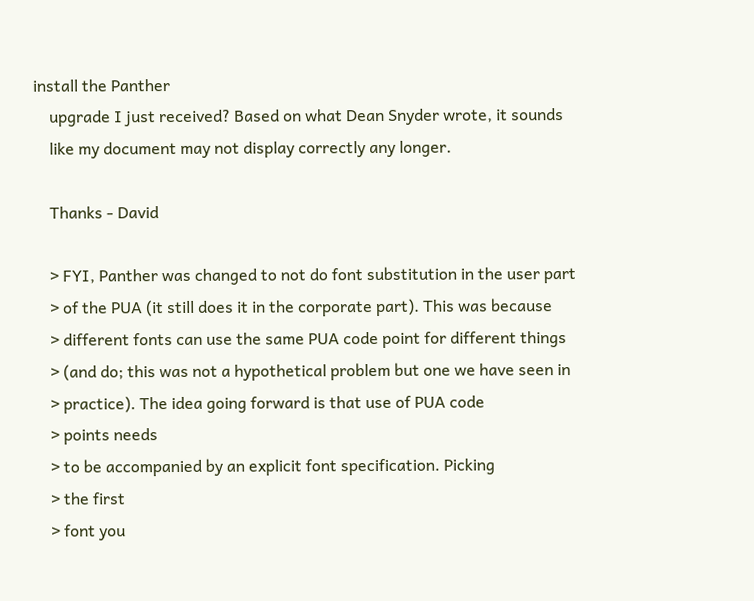install the Panther
    upgrade I just received? Based on what Dean Snyder wrote, it sounds
    like my document may not display correctly any longer.

    Thanks - David

    > FYI, Panther was changed to not do font substitution in the user part
    > of the PUA (it still does it in the corporate part). This was because
    > different fonts can use the same PUA code point for different things
    > (and do; this was not a hypothetical problem but one we have seen in
    > practice). The idea going forward is that use of PUA code
    > points needs
    > to be accompanied by an explicit font specification. Picking
    > the first
    > font you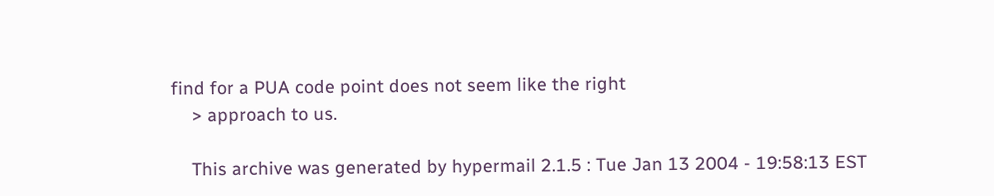find for a PUA code point does not seem like the right
    > approach to us.

    This archive was generated by hypermail 2.1.5 : Tue Jan 13 2004 - 19:58:13 EST